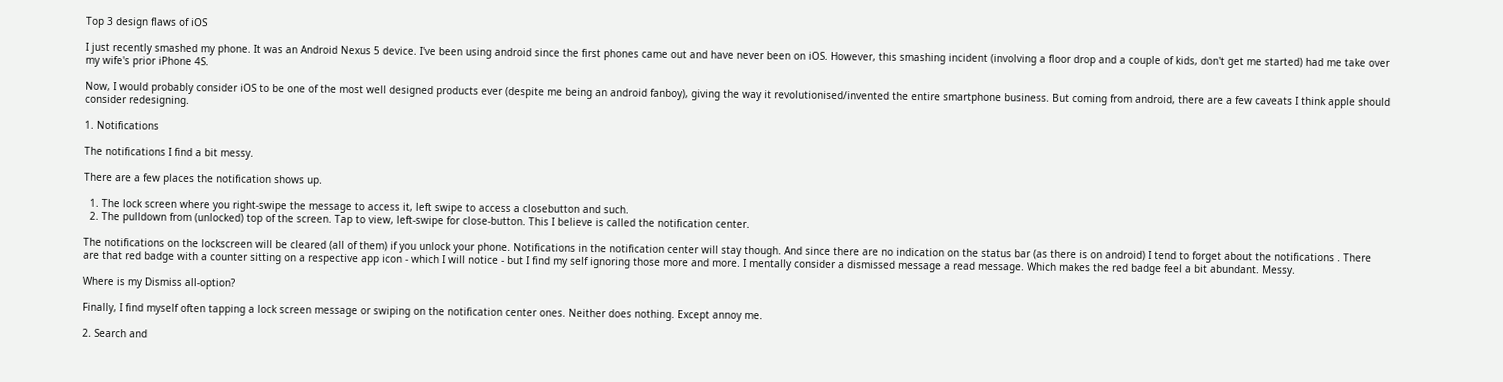Top 3 design flaws of iOS

I just recently smashed my phone. It was an Android Nexus 5 device. I've been using android since the first phones came out and have never been on iOS. However, this smashing incident (involving a floor drop and a couple of kids, don't get me started) had me take over my wife's prior iPhone 4S.

Now, I would probably consider iOS to be one of the most well designed products ever (despite me being an android fanboy), giving the way it revolutionised/invented the entire smartphone business. But coming from android, there are a few caveats I think apple should consider redesigning.

1. Notifications

The notifications I find a bit messy.

There are a few places the notification shows up.

  1. The lock screen where you right-swipe the message to access it, left swipe to access a closebutton and such.
  2. The pulldown from (unlocked) top of the screen. Tap to view, left-swipe for close-button. This I believe is called the notification center.

The notifications on the lockscreen will be cleared (all of them) if you unlock your phone. Notifications in the notification center will stay though. And since there are no indication on the status bar (as there is on android) I tend to forget about the notifications . There are that red badge with a counter sitting on a respective app icon - which I will notice - but I find my self ignoring those more and more. I mentally consider a dismissed message a read message. Which makes the red badge feel a bit abundant. Messy.

Where is my Dismiss all-option?

Finally, I find myself often tapping a lock screen message or swiping on the notification center ones. Neither does nothing. Except annoy me.

2. Search and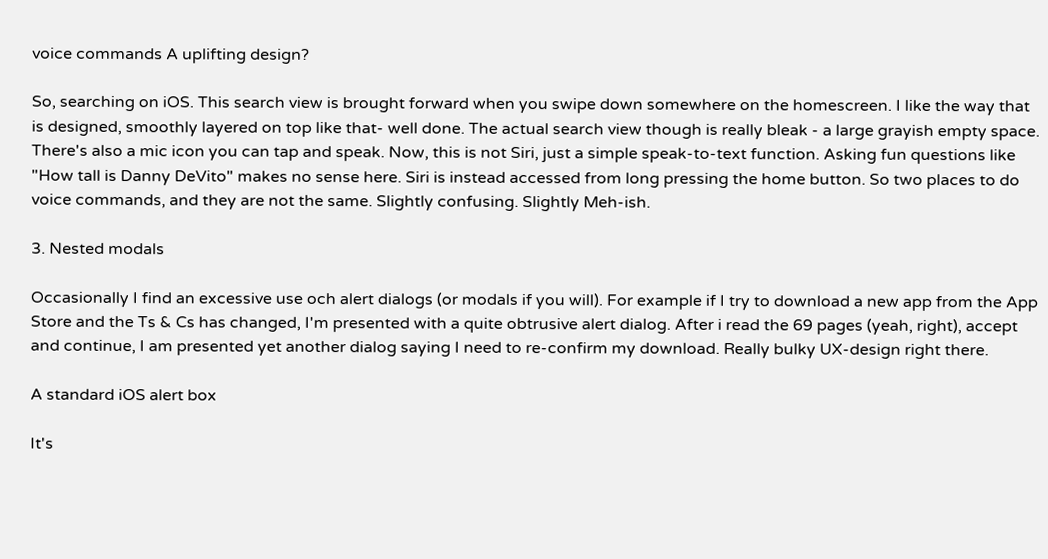voice commands A uplifting design?

So, searching on iOS. This search view is brought forward when you swipe down somewhere on the homescreen. I like the way that is designed, smoothly layered on top like that- well done. The actual search view though is really bleak - a large grayish empty space. There's also a mic icon you can tap and speak. Now, this is not Siri, just a simple speak-to-text function. Asking fun questions like "How tall is Danny DeVito" makes no sense here. Siri is instead accessed from long pressing the home button. So two places to do voice commands, and they are not the same. Slightly confusing. Slightly Meh-ish.

3. Nested modals

Occasionally I find an excessive use och alert dialogs (or modals if you will). For example if I try to download a new app from the App Store and the Ts & Cs has changed, I'm presented with a quite obtrusive alert dialog. After i read the 69 pages (yeah, right), accept and continue, I am presented yet another dialog saying I need to re-confirm my download. Really bulky UX-design right there.

A standard iOS alert box

It's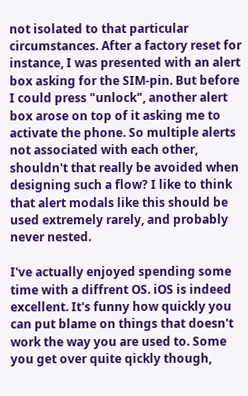not isolated to that particular circumstances. After a factory reset for instance, I was presented with an alert box asking for the SIM-pin. But before I could press "unlock", another alert box arose on top of it asking me to activate the phone. So multiple alerts not associated with each other, shouldn't that really be avoided when designing such a flow? I like to think that alert modals like this should be used extremely rarely, and probably never nested.

I've actually enjoyed spending some time with a diffrent OS. iOS is indeed excellent. It's funny how quickly you can put blame on things that doesn't work the way you are used to. Some you get over quite qickly though,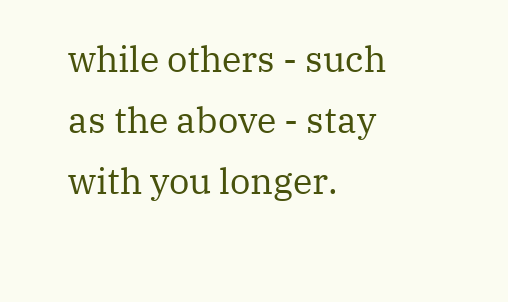while others - such as the above - stay with you longer.